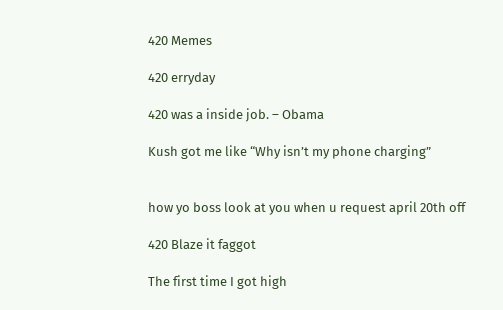420 Memes

420 erryday

420 was a inside job. – Obama

Kush got me like “Why isn’t my phone charging”


how yo boss look at you when u request april 20th off

420 Blaze it faggot

The first time I got high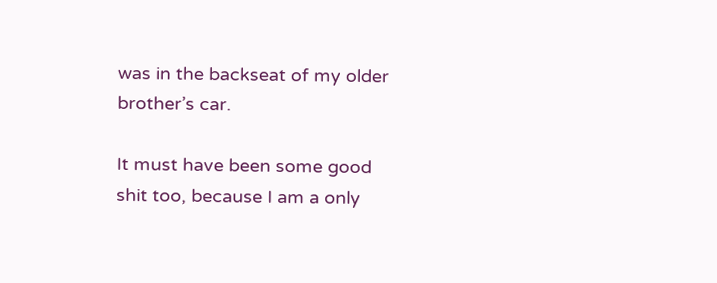was in the backseat of my older brother’s car.

It must have been some good shit too, because I am a only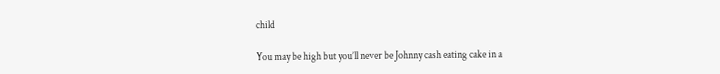child

You may be high but you’ll never be Johnny cash eating cake in a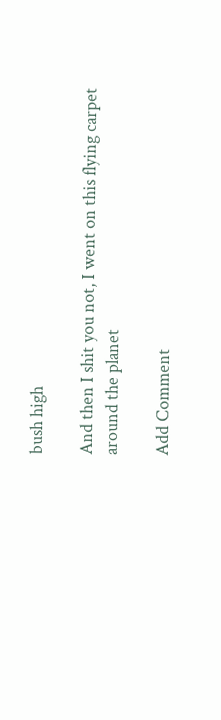bush high

And then I shit you not, I went on this flying carpet around the planet

Add Comment